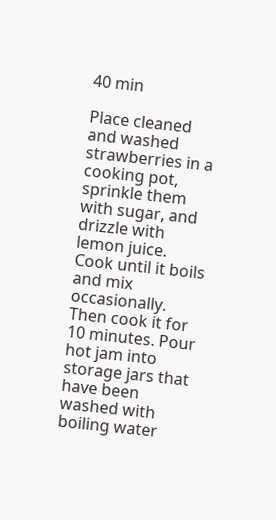40 min

Place cleaned and washed strawberries in a cooking pot, sprinkle them with sugar, and drizzle with lemon juice. Cook until it boils and mix occasionally. Then cook it for 10 minutes. Pour hot jam into storage jars that have been washed with boiling water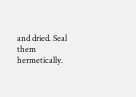and dried. Seal them hermetically.